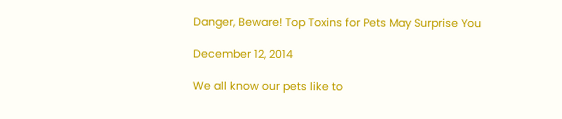Danger, Beware! Top Toxins for Pets May Surprise You

December 12, 2014

We all know our pets like to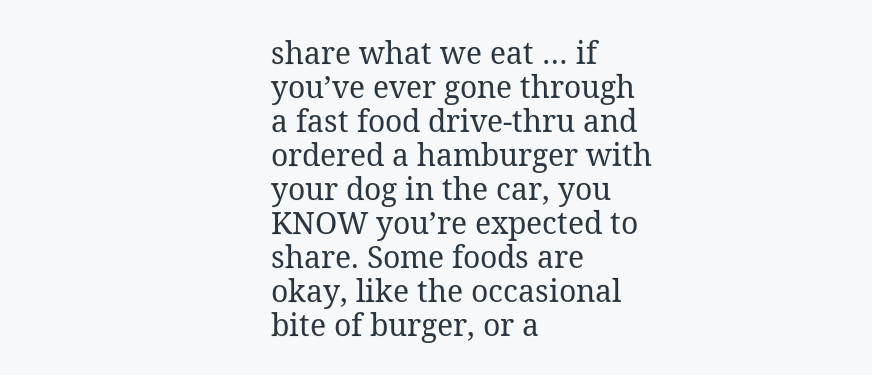share what we eat … if you’ve ever gone through a fast food drive-thru and ordered a hamburger with your dog in the car, you KNOW you’re expected to share. Some foods are okay, like the occasional bite of burger, or a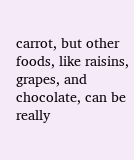carrot, but other foods, like raisins, grapes, and chocolate, can be really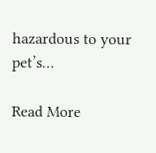hazardous to your pet’s…

Read More